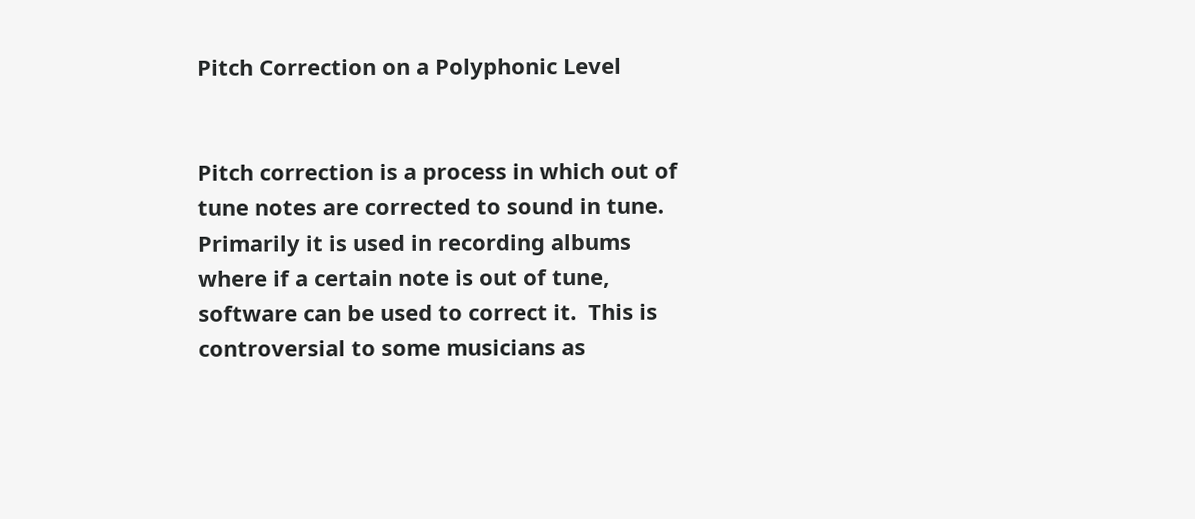Pitch Correction on a Polyphonic Level


Pitch correction is a process in which out of tune notes are corrected to sound in tune.  Primarily it is used in recording albums where if a certain note is out of tune, software can be used to correct it.  This is controversial to some musicians as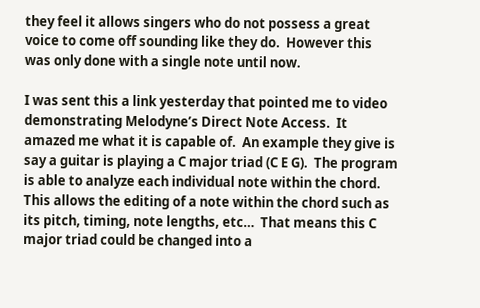they feel it allows singers who do not possess a great voice to come off sounding like they do.  However this was only done with a single note until now.

I was sent this a link yesterday that pointed me to video demonstrating Melodyne’s Direct Note Access.  It amazed me what it is capable of.  An example they give is say a guitar is playing a C major triad (C E G).  The program is able to analyze each individual note within the chord.  This allows the editing of a note within the chord such as its pitch, timing, note lengths, etc…  That means this C major triad could be changed into a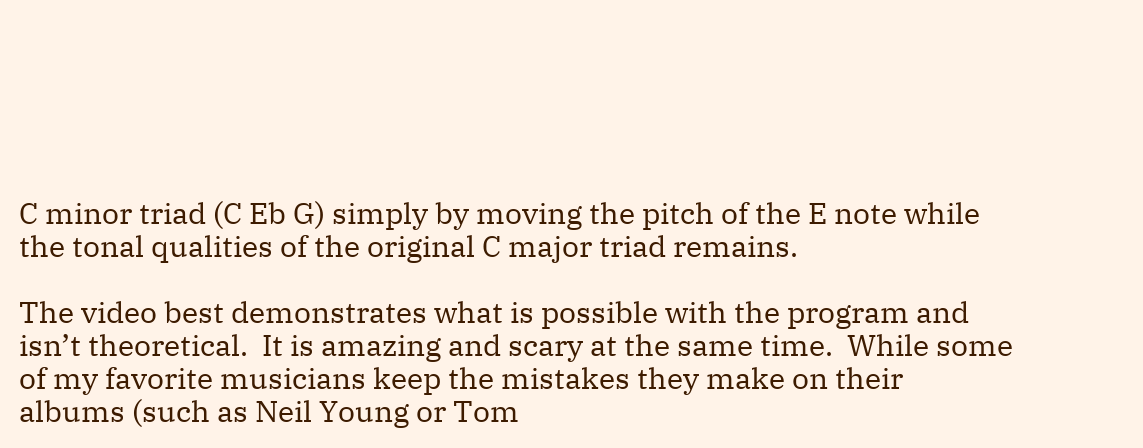C minor triad (C Eb G) simply by moving the pitch of the E note while the tonal qualities of the original C major triad remains.

The video best demonstrates what is possible with the program and isn’t theoretical.  It is amazing and scary at the same time.  While some of my favorite musicians keep the mistakes they make on their albums (such as Neil Young or Tom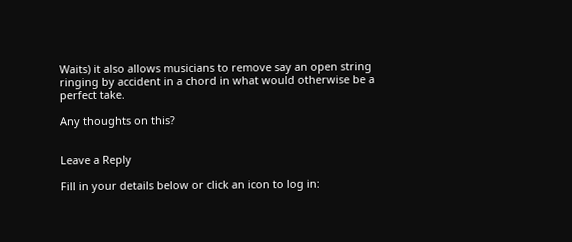Waits) it also allows musicians to remove say an open string ringing by accident in a chord in what would otherwise be a perfect take.

Any thoughts on this?


Leave a Reply

Fill in your details below or click an icon to log in: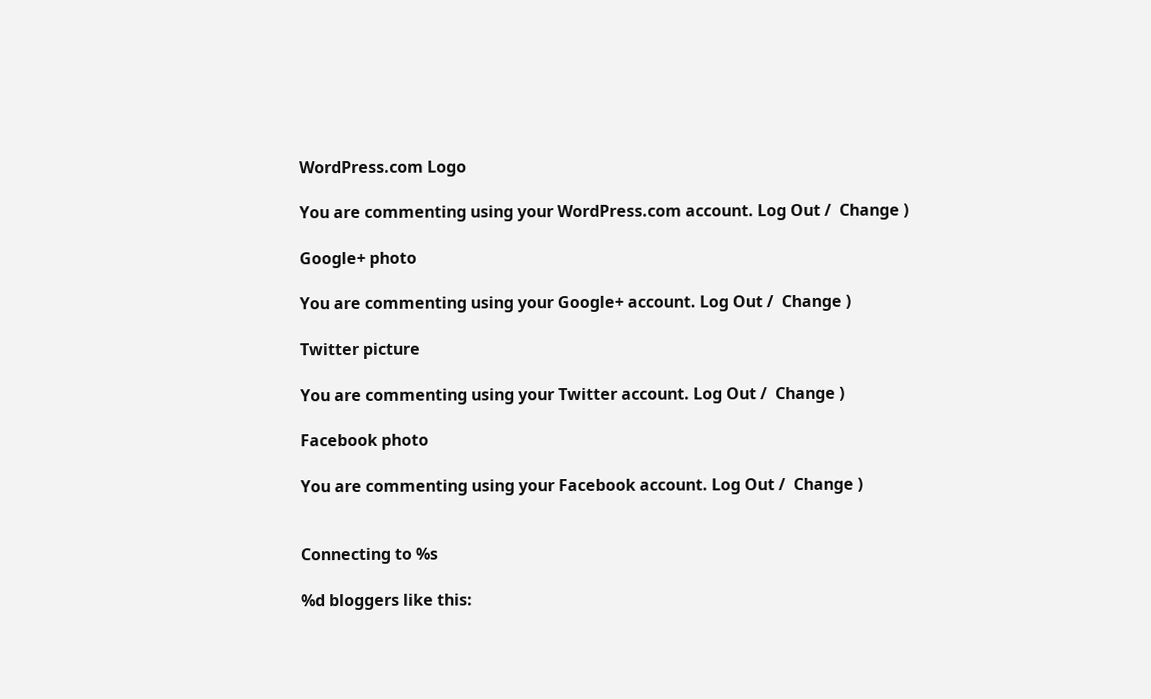WordPress.com Logo

You are commenting using your WordPress.com account. Log Out /  Change )

Google+ photo

You are commenting using your Google+ account. Log Out /  Change )

Twitter picture

You are commenting using your Twitter account. Log Out /  Change )

Facebook photo

You are commenting using your Facebook account. Log Out /  Change )


Connecting to %s

%d bloggers like this: